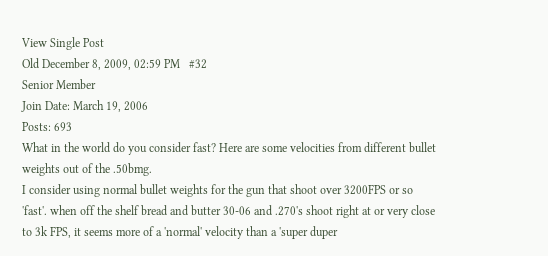View Single Post
Old December 8, 2009, 02:59 PM   #32
Senior Member
Join Date: March 19, 2006
Posts: 693
What in the world do you consider fast? Here are some velocities from different bullet weights out of the .50bmg.
I consider using normal bullet weights for the gun that shoot over 3200FPS or so 'fast'. when off the shelf bread and butter 30-06 and .270's shoot right at or very close to 3k FPS, it seems more of a 'normal' velocity than a 'super duper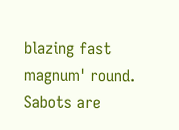blazing fast magnum' round. Sabots are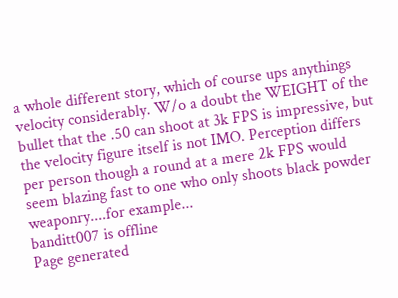a whole different story, which of course ups anythings velocity considerably. W/o a doubt the WEIGHT of the bullet that the .50 can shoot at 3k FPS is impressive, but the velocity figure itself is not IMO. Perception differs per person though a round at a mere 2k FPS would seem blazing fast to one who only shoots black powder weaponry....for example...
banditt007 is offline
Page generated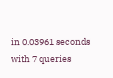in 0.03961 seconds with 7 queries